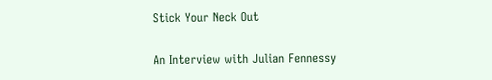Stick Your Neck Out

An Interview with Julian Fennessy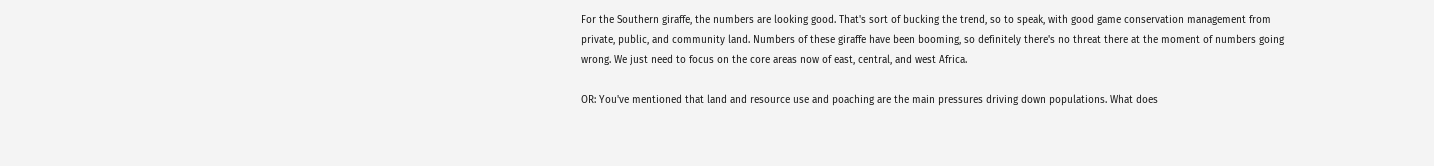For the Southern giraffe, the numbers are looking good. That's sort of bucking the trend, so to speak, with good game conservation management from private, public, and community land. Numbers of these giraffe have been booming, so definitely there's no threat there at the moment of numbers going wrong. We just need to focus on the core areas now of east, central, and west Africa.

OR: You've mentioned that land and resource use and poaching are the main pressures driving down populations. What does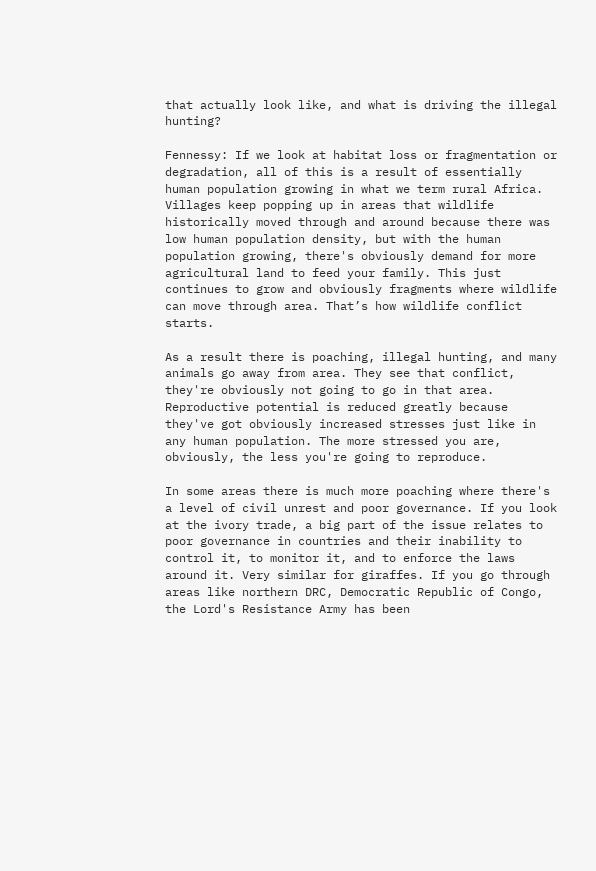that actually look like, and what is driving the illegal hunting?

Fennessy: If we look at habitat loss or fragmentation or degradation, all of this is a result of essentially human population growing in what we term rural Africa. Villages keep popping up in areas that wildlife historically moved through and around because there was low human population density, but with the human population growing, there's obviously demand for more agricultural land to feed your family. This just continues to grow and obviously fragments where wildlife can move through area. That’s how wildlife conflict starts.

As a result there is poaching, illegal hunting, and many animals go away from area. They see that conflict, they're obviously not going to go in that area. Reproductive potential is reduced greatly because they've got obviously increased stresses just like in any human population. The more stressed you are, obviously, the less you're going to reproduce.

In some areas there is much more poaching where there's a level of civil unrest and poor governance. If you look at the ivory trade, a big part of the issue relates to poor governance in countries and their inability to control it, to monitor it, and to enforce the laws around it. Very similar for giraffes. If you go through areas like northern DRC, Democratic Republic of Congo, the Lord's Resistance Army has been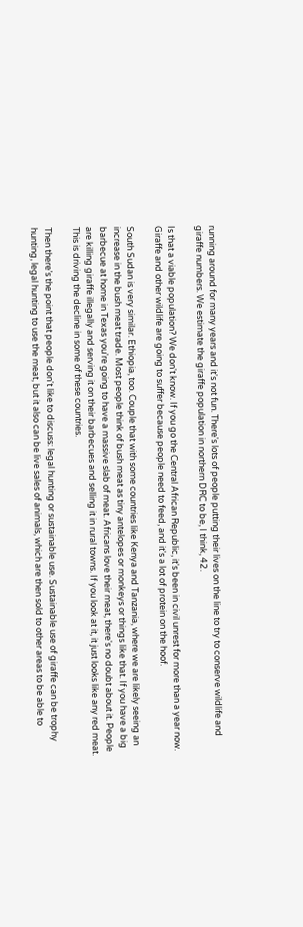running around for many years and it's not fun. There's lots of people putting their lives on the line to try to conserve wildlife and giraffe numbers. We estimate the giraffe population in northern DRC to be, I think, 42.

Is that a viable population? We don't know. If you go the Central African Republic, it's been in civil unrest for more than a year now. Giraffe and other wildlife are going to suffer because people need to feed, and it's a lot of protein on the hoof.

South Sudan is very similar. Ethiopia, too. Couple that with some countries like Kenya and Tanzania, where we are likely seeing an increase in the bush meat trade. Most people think of bush meat as tiny antelopes or monkeys or things like that. If you have a big barbecue at home in Texas you're going to have a massive slab of meat. Africans love their meat, there's no doubt about it. People are killing giraffe illegally and serving it on their barbecues and selling it in rural towns. If you look at it, it just looks like any red meat. This is driving the decline in some of these countries.

Then there’s the point that people don't like to discuss: legal hunting or sustainable use. Sustainable use of giraffe can be trophy hunting, legal hunting to use the meat, but it also can be live sales of animals, which are then sold to other areas to be able to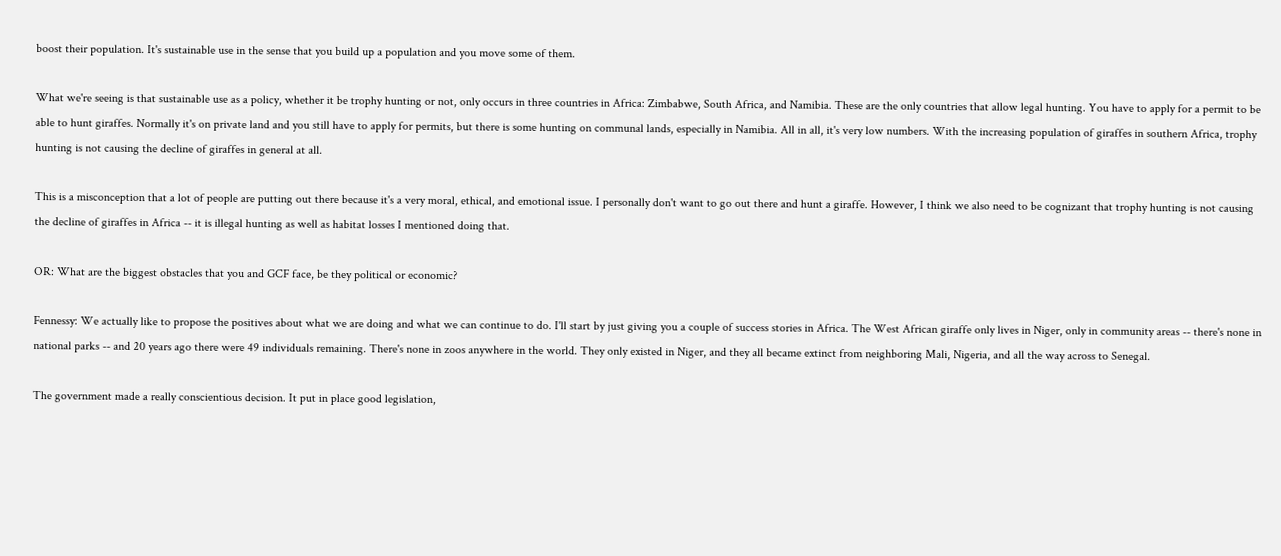boost their population. It's sustainable use in the sense that you build up a population and you move some of them.

What we're seeing is that sustainable use as a policy, whether it be trophy hunting or not, only occurs in three countries in Africa: Zimbabwe, South Africa, and Namibia. These are the only countries that allow legal hunting. You have to apply for a permit to be able to hunt giraffes. Normally it's on private land and you still have to apply for permits, but there is some hunting on communal lands, especially in Namibia. All in all, it's very low numbers. With the increasing population of giraffes in southern Africa, trophy hunting is not causing the decline of giraffes in general at all.

This is a misconception that a lot of people are putting out there because it's a very moral, ethical, and emotional issue. I personally don't want to go out there and hunt a giraffe. However, I think we also need to be cognizant that trophy hunting is not causing the decline of giraffes in Africa -- it is illegal hunting as well as habitat losses I mentioned doing that.

OR: What are the biggest obstacles that you and GCF face, be they political or economic?

Fennessy: We actually like to propose the positives about what we are doing and what we can continue to do. I'll start by just giving you a couple of success stories in Africa. The West African giraffe only lives in Niger, only in community areas -- there's none in national parks -- and 20 years ago there were 49 individuals remaining. There's none in zoos anywhere in the world. They only existed in Niger, and they all became extinct from neighboring Mali, Nigeria, and all the way across to Senegal.

The government made a really conscientious decision. It put in place good legislation,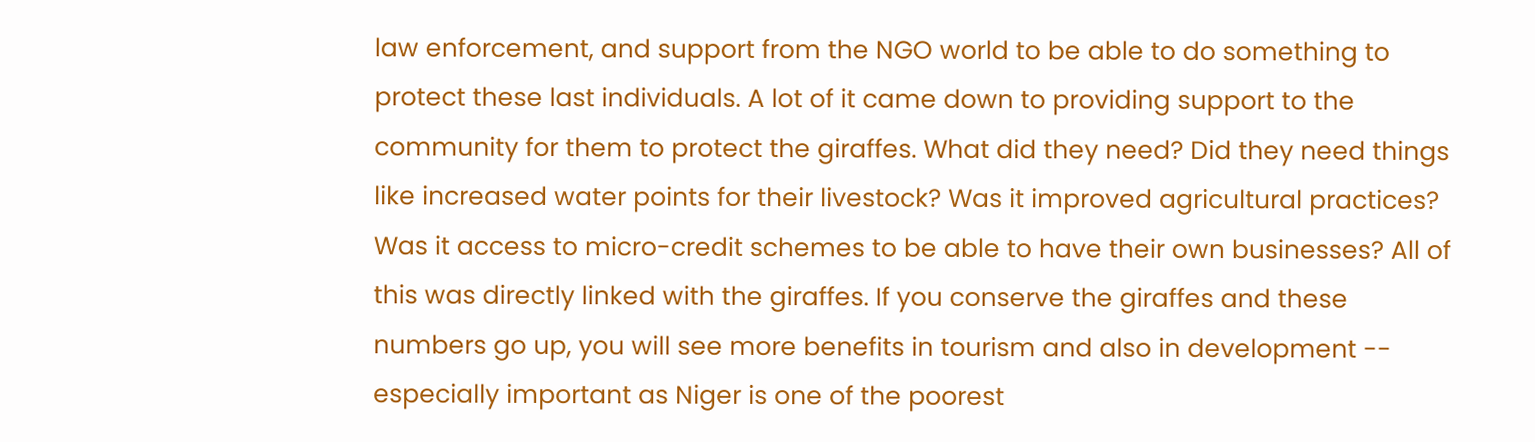law enforcement, and support from the NGO world to be able to do something to protect these last individuals. A lot of it came down to providing support to the community for them to protect the giraffes. What did they need? Did they need things like increased water points for their livestock? Was it improved agricultural practices? Was it access to micro-credit schemes to be able to have their own businesses? All of this was directly linked with the giraffes. If you conserve the giraffes and these numbers go up, you will see more benefits in tourism and also in development -- especially important as Niger is one of the poorest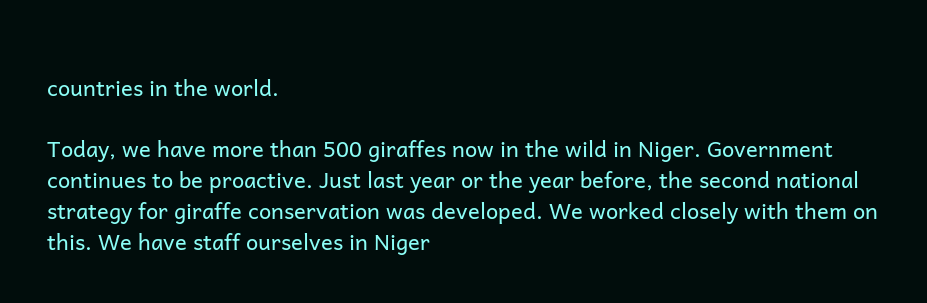countries in the world.

Today, we have more than 500 giraffes now in the wild in Niger. Government continues to be proactive. Just last year or the year before, the second national strategy for giraffe conservation was developed. We worked closely with them on this. We have staff ourselves in Niger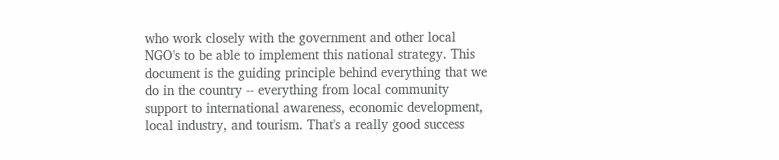who work closely with the government and other local NGO's to be able to implement this national strategy. This document is the guiding principle behind everything that we do in the country -- everything from local community support to international awareness, economic development, local industry, and tourism. That's a really good success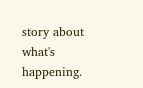story about what's happening.